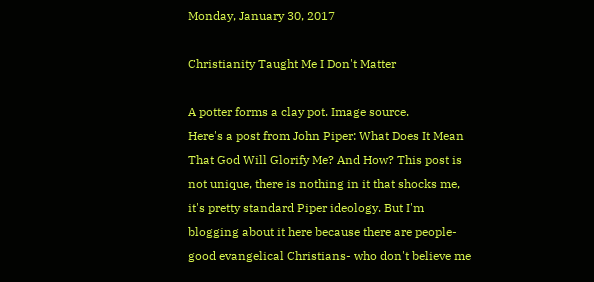Monday, January 30, 2017

Christianity Taught Me I Don't Matter

A potter forms a clay pot. Image source.
Here's a post from John Piper: What Does It Mean That God Will Glorify Me? And How? This post is not unique, there is nothing in it that shocks me, it's pretty standard Piper ideology. But I'm blogging about it here because there are people- good evangelical Christians- who don't believe me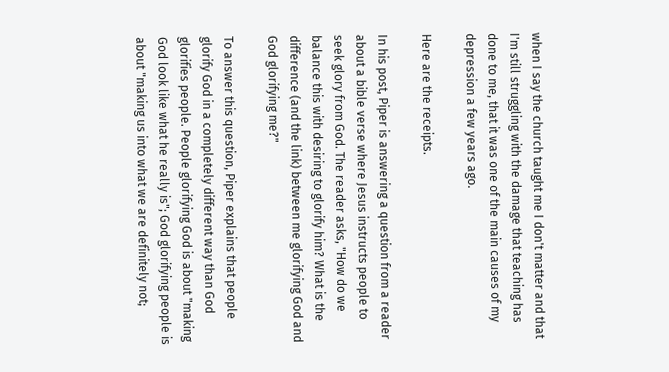when I say the church taught me I don't matter and that I'm still struggling with the damage that teaching has done to me, that it was one of the main causes of my depression a few years ago.

Here are the receipts.

In his post, Piper is answering a question from a reader about a bible verse where Jesus instructs people to seek glory from God. The reader asks, "How do we balance this with desiring to glorify him? What is the difference (and the link) between me glorifying God and God glorifying me?"

To answer this question, Piper explains that people glorify God in a completely different way than God glorifies people. People glorifying God is about "making God look like what he really is"; God glorifying people is about "making us into what we are definitely not;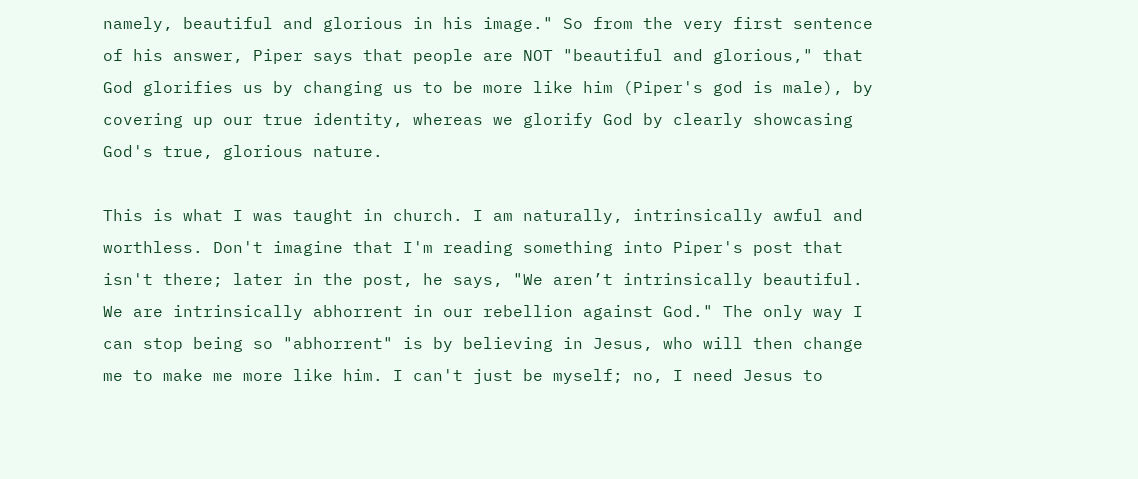namely, beautiful and glorious in his image." So from the very first sentence of his answer, Piper says that people are NOT "beautiful and glorious," that God glorifies us by changing us to be more like him (Piper's god is male), by covering up our true identity, whereas we glorify God by clearly showcasing God's true, glorious nature.

This is what I was taught in church. I am naturally, intrinsically awful and worthless. Don't imagine that I'm reading something into Piper's post that isn't there; later in the post, he says, "We aren’t intrinsically beautiful. We are intrinsically abhorrent in our rebellion against God." The only way I can stop being so "abhorrent" is by believing in Jesus, who will then change me to make me more like him. I can't just be myself; no, I need Jesus to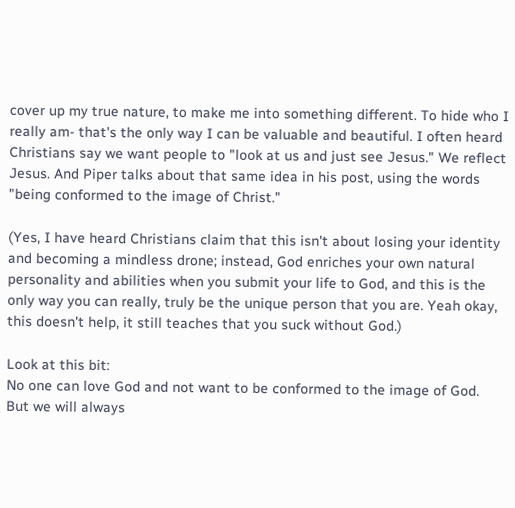cover up my true nature, to make me into something different. To hide who I really am- that's the only way I can be valuable and beautiful. I often heard Christians say we want people to "look at us and just see Jesus." We reflect Jesus. And Piper talks about that same idea in his post, using the words "being conformed to the image of Christ."

(Yes, I have heard Christians claim that this isn't about losing your identity and becoming a mindless drone; instead, God enriches your own natural personality and abilities when you submit your life to God, and this is the only way you can really, truly be the unique person that you are. Yeah okay, this doesn't help, it still teaches that you suck without God.)

Look at this bit:
No one can love God and not want to be conformed to the image of God. But we will always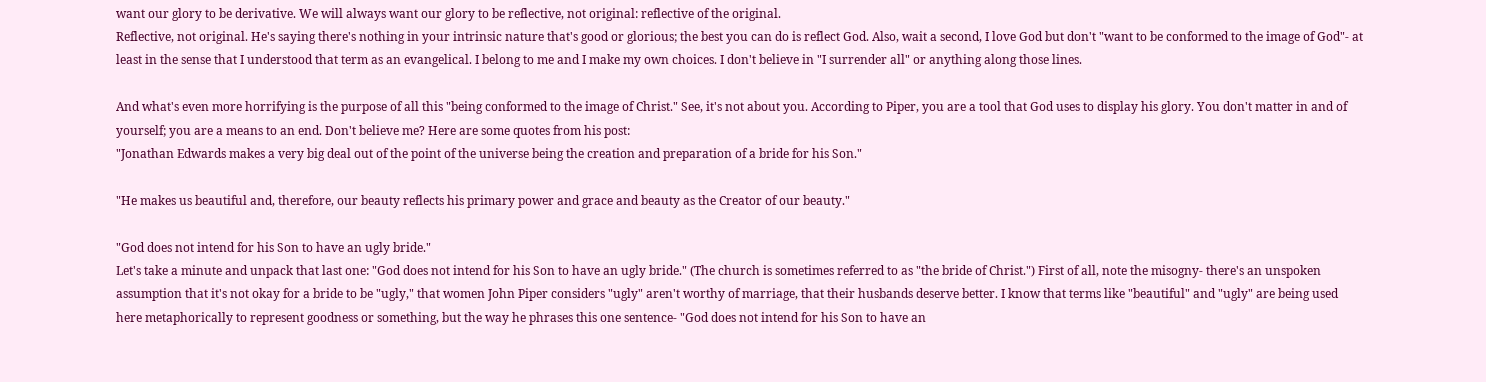want our glory to be derivative. We will always want our glory to be reflective, not original: reflective of the original.
Reflective, not original. He's saying there's nothing in your intrinsic nature that's good or glorious; the best you can do is reflect God. Also, wait a second, I love God but don't "want to be conformed to the image of God"- at least in the sense that I understood that term as an evangelical. I belong to me and I make my own choices. I don't believe in "I surrender all" or anything along those lines.

And what's even more horrifying is the purpose of all this "being conformed to the image of Christ." See, it's not about you. According to Piper, you are a tool that God uses to display his glory. You don't matter in and of yourself; you are a means to an end. Don't believe me? Here are some quotes from his post:
"Jonathan Edwards makes a very big deal out of the point of the universe being the creation and preparation of a bride for his Son."

"He makes us beautiful and, therefore, our beauty reflects his primary power and grace and beauty as the Creator of our beauty."

"God does not intend for his Son to have an ugly bride."
Let's take a minute and unpack that last one: "God does not intend for his Son to have an ugly bride." (The church is sometimes referred to as "the bride of Christ.") First of all, note the misogny- there's an unspoken assumption that it's not okay for a bride to be "ugly," that women John Piper considers "ugly" aren't worthy of marriage, that their husbands deserve better. I know that terms like "beautiful" and "ugly" are being used here metaphorically to represent goodness or something, but the way he phrases this one sentence- "God does not intend for his Son to have an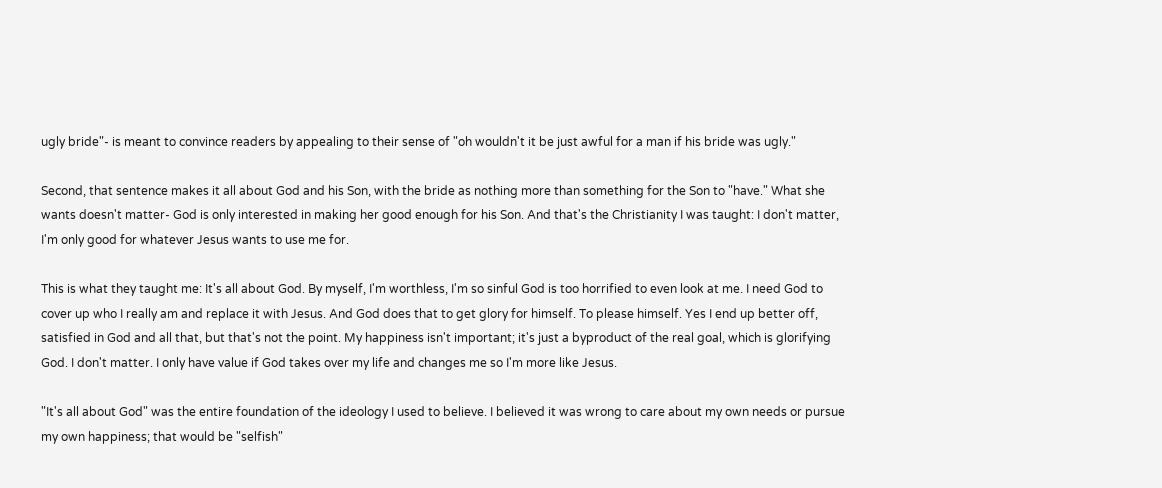ugly bride"- is meant to convince readers by appealing to their sense of "oh wouldn't it be just awful for a man if his bride was ugly."

Second, that sentence makes it all about God and his Son, with the bride as nothing more than something for the Son to "have." What she wants doesn't matter- God is only interested in making her good enough for his Son. And that's the Christianity I was taught: I don't matter, I'm only good for whatever Jesus wants to use me for.

This is what they taught me: It's all about God. By myself, I'm worthless, I'm so sinful God is too horrified to even look at me. I need God to cover up who I really am and replace it with Jesus. And God does that to get glory for himself. To please himself. Yes I end up better off, satisfied in God and all that, but that's not the point. My happiness isn't important; it's just a byproduct of the real goal, which is glorifying God. I don't matter. I only have value if God takes over my life and changes me so I'm more like Jesus.

"It's all about God" was the entire foundation of the ideology I used to believe. I believed it was wrong to care about my own needs or pursue my own happiness; that would be "selfish"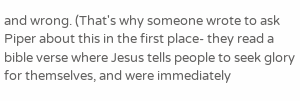and wrong. (That's why someone wrote to ask Piper about this in the first place- they read a bible verse where Jesus tells people to seek glory for themselves, and were immediately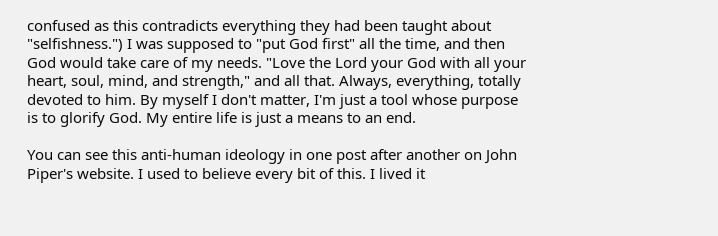confused as this contradicts everything they had been taught about "selfishness.") I was supposed to "put God first" all the time, and then God would take care of my needs. "Love the Lord your God with all your heart, soul, mind, and strength," and all that. Always, everything, totally devoted to him. By myself I don't matter, I'm just a tool whose purpose is to glorify God. My entire life is just a means to an end.

You can see this anti-human ideology in one post after another on John Piper's website. I used to believe every bit of this. I lived it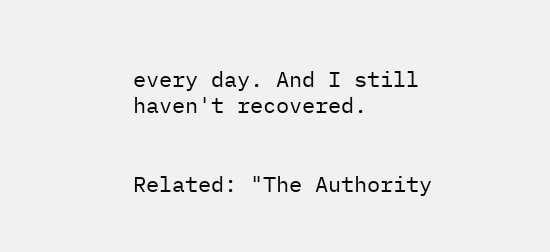every day. And I still haven't recovered.


Related: "The Authority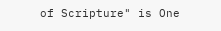of Scripture" is One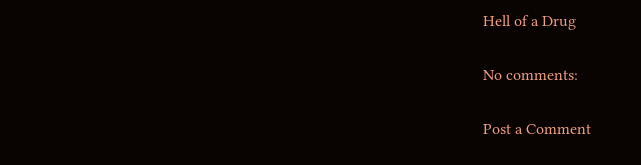Hell of a Drug

No comments:

Post a Comment